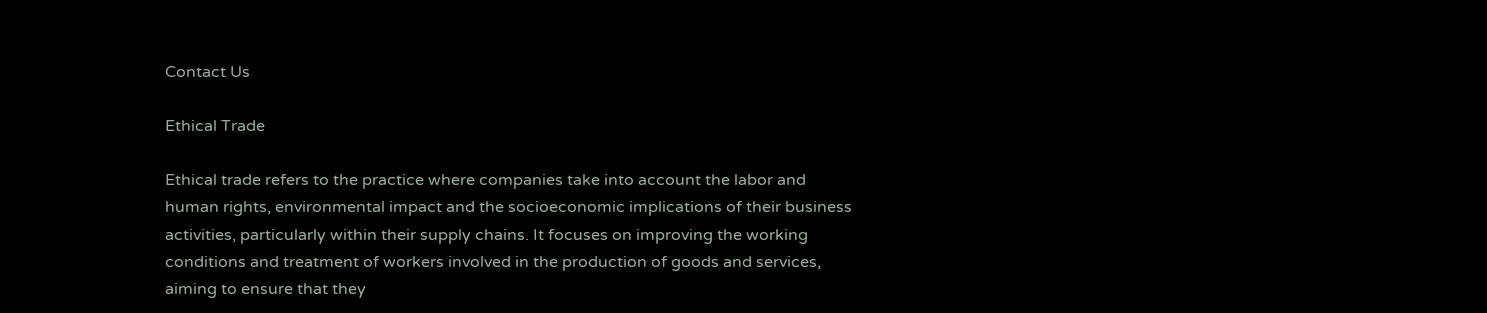Contact Us

Ethical Trade

Ethical trade refers to the practice where companies take into account the labor and human rights, environmental impact and the socioeconomic implications of their business activities, particularly within their supply chains. It focuses on improving the working conditions and treatment of workers involved in the production of goods and services, aiming to ensure that they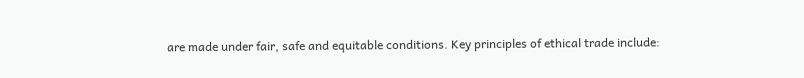are made under fair, safe and equitable conditions. Key principles of ethical trade include: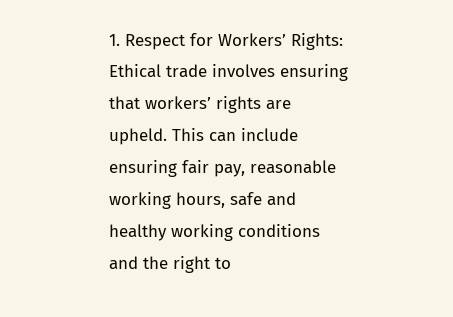1. Respect for Workers’ Rights: Ethical trade involves ensuring that workers’ rights are upheld. This can include ensuring fair pay, reasonable working hours, safe and healthy working conditions and the right to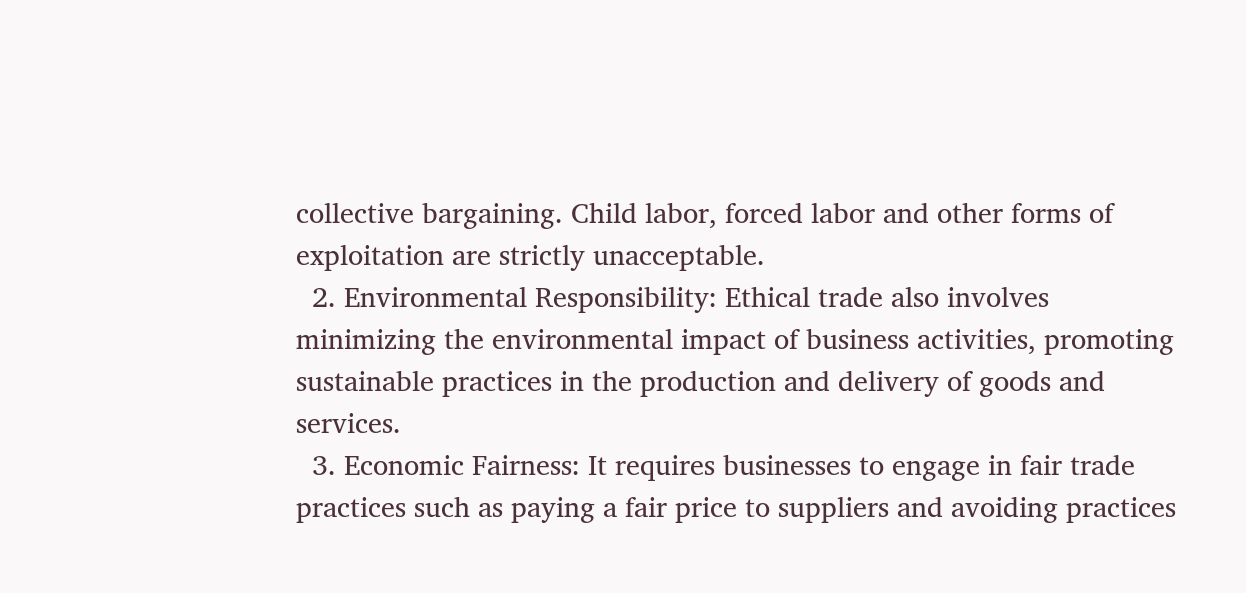collective bargaining. Child labor, forced labor and other forms of exploitation are strictly unacceptable.
  2. Environmental Responsibility: Ethical trade also involves minimizing the environmental impact of business activities, promoting sustainable practices in the production and delivery of goods and services.
  3. Economic Fairness: It requires businesses to engage in fair trade practices such as paying a fair price to suppliers and avoiding practices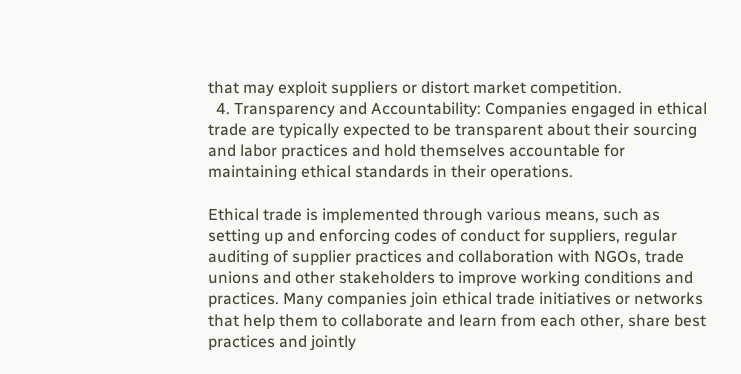that may exploit suppliers or distort market competition.
  4. Transparency and Accountability: Companies engaged in ethical trade are typically expected to be transparent about their sourcing and labor practices and hold themselves accountable for maintaining ethical standards in their operations.

Ethical trade is implemented through various means, such as setting up and enforcing codes of conduct for suppliers, regular auditing of supplier practices and collaboration with NGOs, trade unions and other stakeholders to improve working conditions and practices. Many companies join ethical trade initiatives or networks that help them to collaborate and learn from each other, share best practices and jointly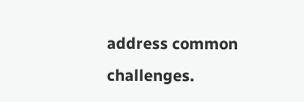address common challenges.